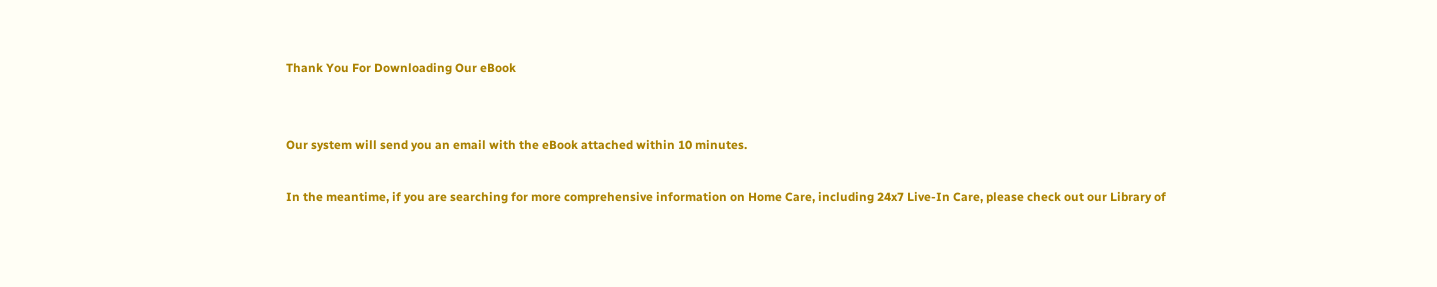Thank You For Downloading Our eBook


Our system will send you an email with the eBook attached within 10 minutes.

In the meantime, if you are searching for more comprehensive information on Home Care, including 24x7 Live-In Care, please check out our Library of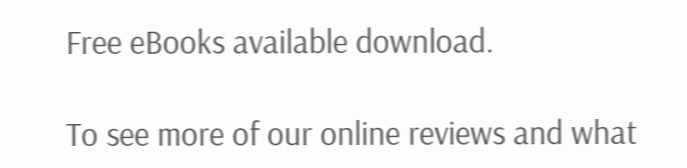Free eBooks available download.

To see more of our online reviews and what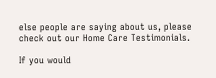else people are saying about us, please check out our Home Care Testimonials.

If you would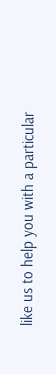like us to help you with a particular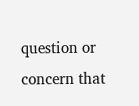question or concern that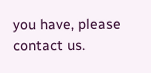you have, please contact us.